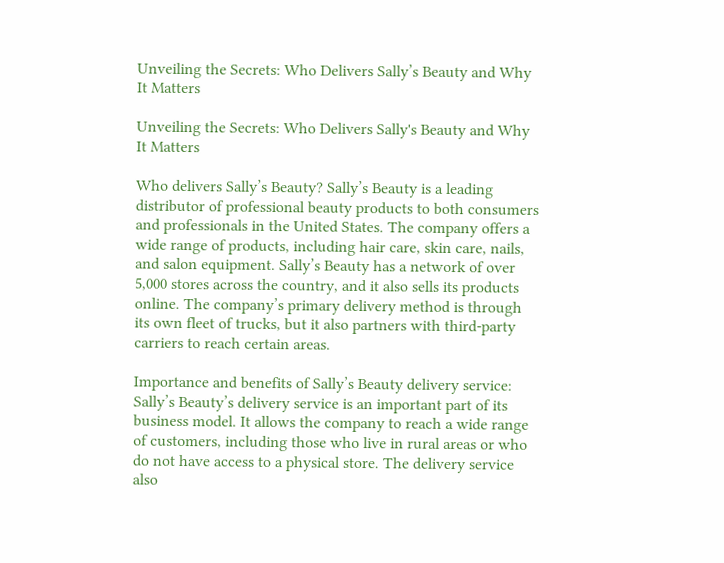Unveiling the Secrets: Who Delivers Sally’s Beauty and Why It Matters

Unveiling the Secrets: Who Delivers Sally's Beauty and Why It Matters

Who delivers Sally’s Beauty? Sally’s Beauty is a leading distributor of professional beauty products to both consumers and professionals in the United States. The company offers a wide range of products, including hair care, skin care, nails, and salon equipment. Sally’s Beauty has a network of over 5,000 stores across the country, and it also sells its products online. The company’s primary delivery method is through its own fleet of trucks, but it also partners with third-party carriers to reach certain areas.

Importance and benefits of Sally’s Beauty delivery service: Sally’s Beauty’s delivery service is an important part of its business model. It allows the company to reach a wide range of customers, including those who live in rural areas or who do not have access to a physical store. The delivery service also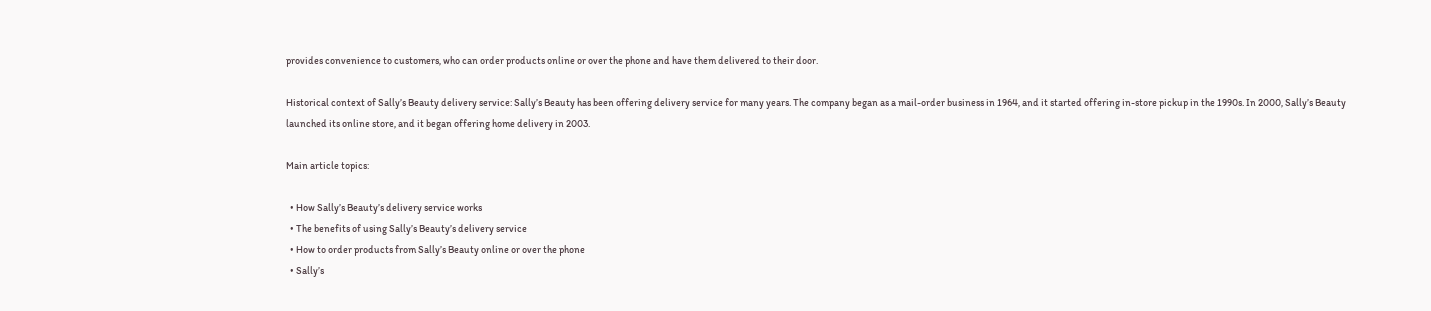provides convenience to customers, who can order products online or over the phone and have them delivered to their door.

Historical context of Sally’s Beauty delivery service: Sally’s Beauty has been offering delivery service for many years. The company began as a mail-order business in 1964, and it started offering in-store pickup in the 1990s. In 2000, Sally’s Beauty launched its online store, and it began offering home delivery in 2003.

Main article topics:

  • How Sally’s Beauty’s delivery service works
  • The benefits of using Sally’s Beauty’s delivery service
  • How to order products from Sally’s Beauty online or over the phone
  • Sally’s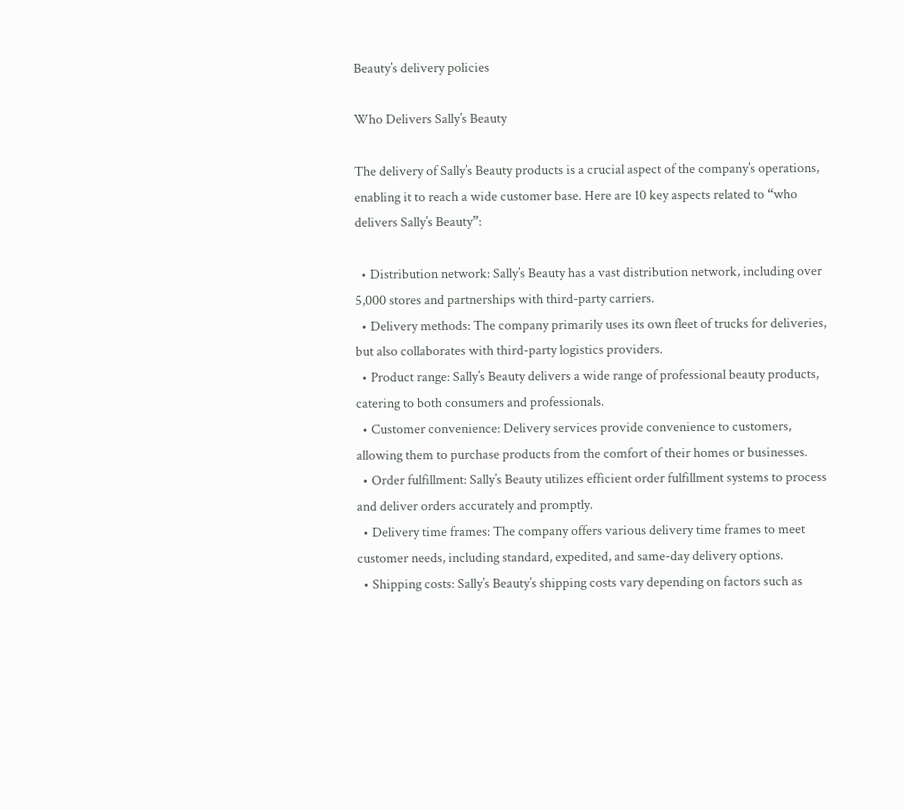Beauty’s delivery policies

Who Delivers Sally’s Beauty

The delivery of Sally’s Beauty products is a crucial aspect of the company’s operations, enabling it to reach a wide customer base. Here are 10 key aspects related to “who delivers Sally’s Beauty”:

  • Distribution network: Sally’s Beauty has a vast distribution network, including over 5,000 stores and partnerships with third-party carriers.
  • Delivery methods: The company primarily uses its own fleet of trucks for deliveries, but also collaborates with third-party logistics providers.
  • Product range: Sally’s Beauty delivers a wide range of professional beauty products, catering to both consumers and professionals.
  • Customer convenience: Delivery services provide convenience to customers, allowing them to purchase products from the comfort of their homes or businesses.
  • Order fulfillment: Sally’s Beauty utilizes efficient order fulfillment systems to process and deliver orders accurately and promptly.
  • Delivery time frames: The company offers various delivery time frames to meet customer needs, including standard, expedited, and same-day delivery options.
  • Shipping costs: Sally’s Beauty’s shipping costs vary depending on factors such as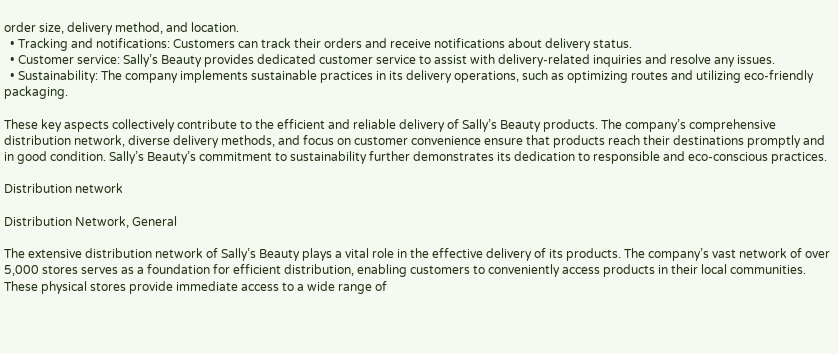order size, delivery method, and location.
  • Tracking and notifications: Customers can track their orders and receive notifications about delivery status.
  • Customer service: Sally’s Beauty provides dedicated customer service to assist with delivery-related inquiries and resolve any issues.
  • Sustainability: The company implements sustainable practices in its delivery operations, such as optimizing routes and utilizing eco-friendly packaging.

These key aspects collectively contribute to the efficient and reliable delivery of Sally’s Beauty products. The company’s comprehensive distribution network, diverse delivery methods, and focus on customer convenience ensure that products reach their destinations promptly and in good condition. Sally’s Beauty’s commitment to sustainability further demonstrates its dedication to responsible and eco-conscious practices.

Distribution network

Distribution Network, General

The extensive distribution network of Sally’s Beauty plays a vital role in the effective delivery of its products. The company’s vast network of over 5,000 stores serves as a foundation for efficient distribution, enabling customers to conveniently access products in their local communities. These physical stores provide immediate access to a wide range of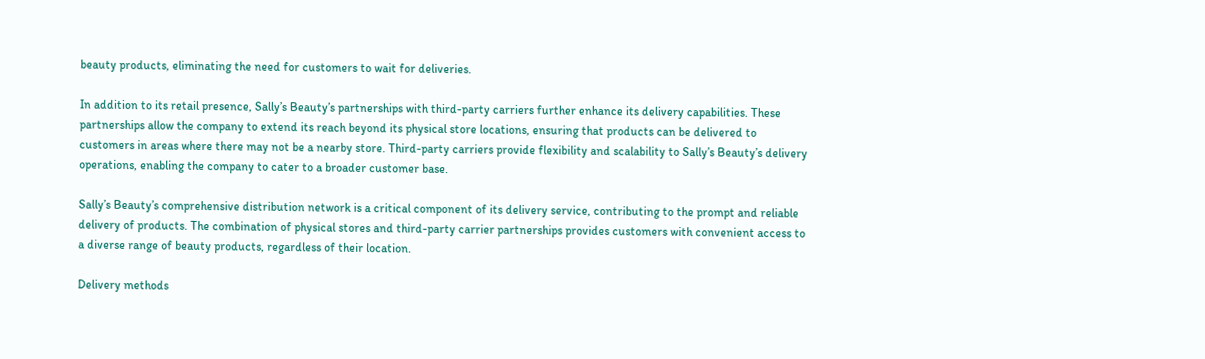beauty products, eliminating the need for customers to wait for deliveries.

In addition to its retail presence, Sally’s Beauty’s partnerships with third-party carriers further enhance its delivery capabilities. These partnerships allow the company to extend its reach beyond its physical store locations, ensuring that products can be delivered to customers in areas where there may not be a nearby store. Third-party carriers provide flexibility and scalability to Sally’s Beauty’s delivery operations, enabling the company to cater to a broader customer base.

Sally’s Beauty’s comprehensive distribution network is a critical component of its delivery service, contributing to the prompt and reliable delivery of products. The combination of physical stores and third-party carrier partnerships provides customers with convenient access to a diverse range of beauty products, regardless of their location.

Delivery methods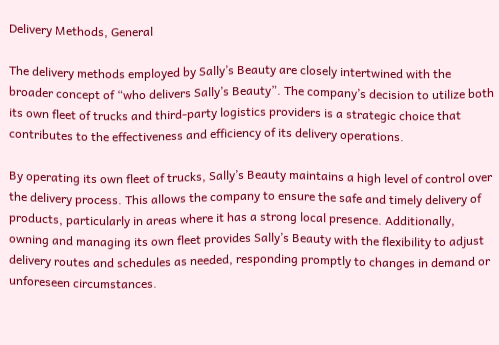Delivery Methods, General

The delivery methods employed by Sally’s Beauty are closely intertwined with the broader concept of “who delivers Sally’s Beauty”. The company’s decision to utilize both its own fleet of trucks and third-party logistics providers is a strategic choice that contributes to the effectiveness and efficiency of its delivery operations.

By operating its own fleet of trucks, Sally’s Beauty maintains a high level of control over the delivery process. This allows the company to ensure the safe and timely delivery of products, particularly in areas where it has a strong local presence. Additionally, owning and managing its own fleet provides Sally’s Beauty with the flexibility to adjust delivery routes and schedules as needed, responding promptly to changes in demand or unforeseen circumstances.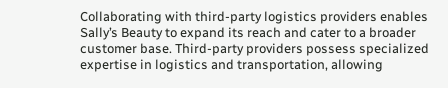Collaborating with third-party logistics providers enables Sally’s Beauty to expand its reach and cater to a broader customer base. Third-party providers possess specialized expertise in logistics and transportation, allowing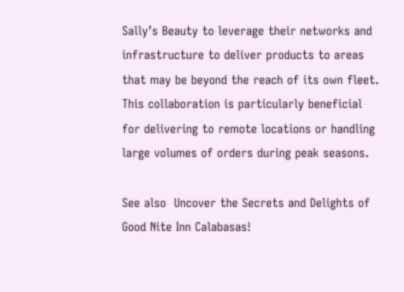Sally’s Beauty to leverage their networks and infrastructure to deliver products to areas that may be beyond the reach of its own fleet. This collaboration is particularly beneficial for delivering to remote locations or handling large volumes of orders during peak seasons.

See also  Uncover the Secrets and Delights of Good Nite Inn Calabasas!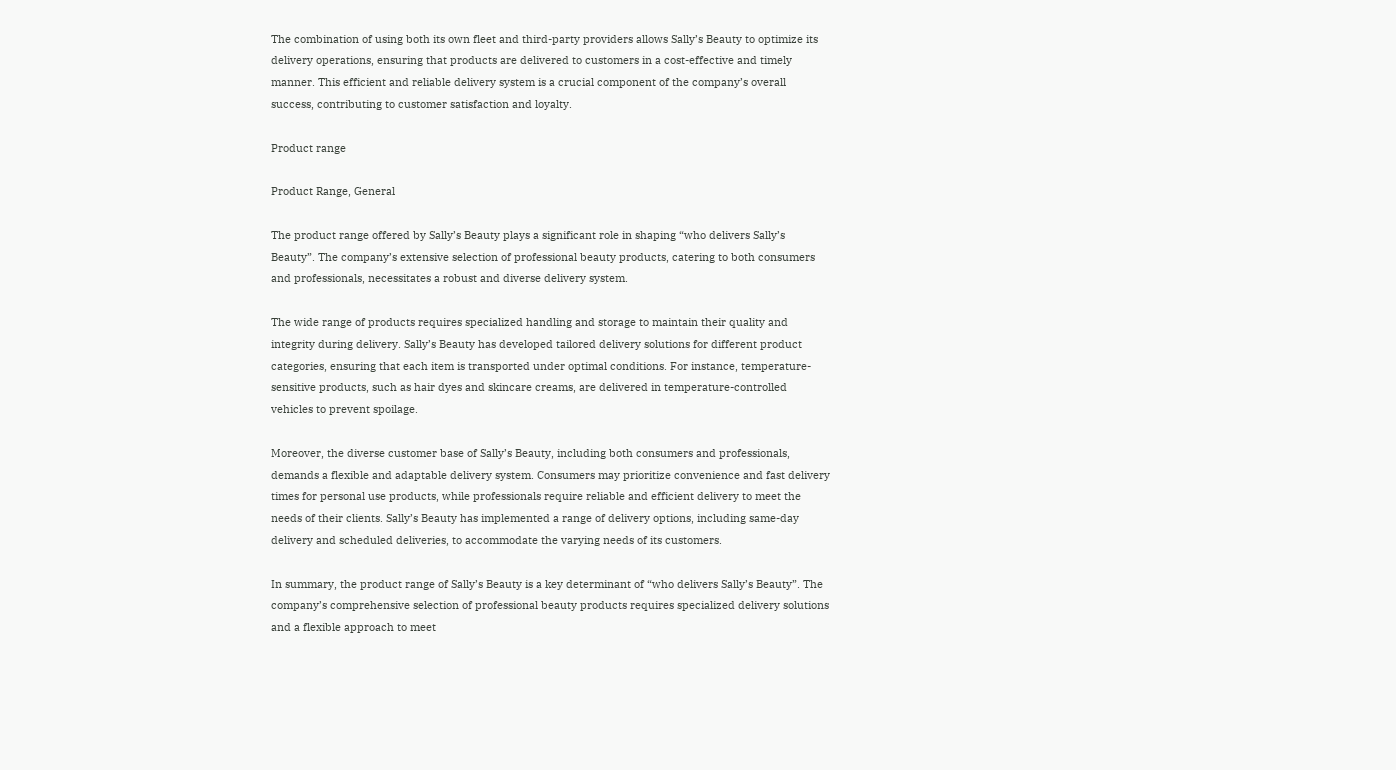The combination of using both its own fleet and third-party providers allows Sally’s Beauty to optimize its delivery operations, ensuring that products are delivered to customers in a cost-effective and timely manner. This efficient and reliable delivery system is a crucial component of the company’s overall success, contributing to customer satisfaction and loyalty.

Product range

Product Range, General

The product range offered by Sally’s Beauty plays a significant role in shaping “who delivers Sally’s Beauty”. The company’s extensive selection of professional beauty products, catering to both consumers and professionals, necessitates a robust and diverse delivery system.

The wide range of products requires specialized handling and storage to maintain their quality and integrity during delivery. Sally’s Beauty has developed tailored delivery solutions for different product categories, ensuring that each item is transported under optimal conditions. For instance, temperature-sensitive products, such as hair dyes and skincare creams, are delivered in temperature-controlled vehicles to prevent spoilage.

Moreover, the diverse customer base of Sally’s Beauty, including both consumers and professionals, demands a flexible and adaptable delivery system. Consumers may prioritize convenience and fast delivery times for personal use products, while professionals require reliable and efficient delivery to meet the needs of their clients. Sally’s Beauty has implemented a range of delivery options, including same-day delivery and scheduled deliveries, to accommodate the varying needs of its customers.

In summary, the product range of Sally’s Beauty is a key determinant of “who delivers Sally’s Beauty”. The company’s comprehensive selection of professional beauty products requires specialized delivery solutions and a flexible approach to meet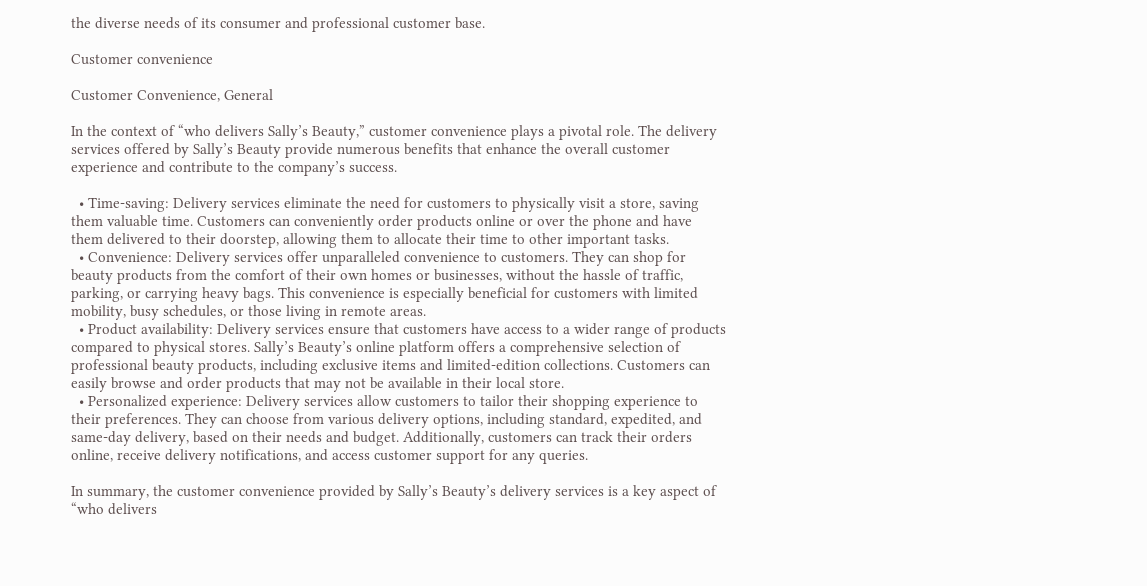the diverse needs of its consumer and professional customer base.

Customer convenience

Customer Convenience, General

In the context of “who delivers Sally’s Beauty,” customer convenience plays a pivotal role. The delivery services offered by Sally’s Beauty provide numerous benefits that enhance the overall customer experience and contribute to the company’s success.

  • Time-saving: Delivery services eliminate the need for customers to physically visit a store, saving them valuable time. Customers can conveniently order products online or over the phone and have them delivered to their doorstep, allowing them to allocate their time to other important tasks.
  • Convenience: Delivery services offer unparalleled convenience to customers. They can shop for beauty products from the comfort of their own homes or businesses, without the hassle of traffic, parking, or carrying heavy bags. This convenience is especially beneficial for customers with limited mobility, busy schedules, or those living in remote areas.
  • Product availability: Delivery services ensure that customers have access to a wider range of products compared to physical stores. Sally’s Beauty’s online platform offers a comprehensive selection of professional beauty products, including exclusive items and limited-edition collections. Customers can easily browse and order products that may not be available in their local store.
  • Personalized experience: Delivery services allow customers to tailor their shopping experience to their preferences. They can choose from various delivery options, including standard, expedited, and same-day delivery, based on their needs and budget. Additionally, customers can track their orders online, receive delivery notifications, and access customer support for any queries.

In summary, the customer convenience provided by Sally’s Beauty’s delivery services is a key aspect of “who delivers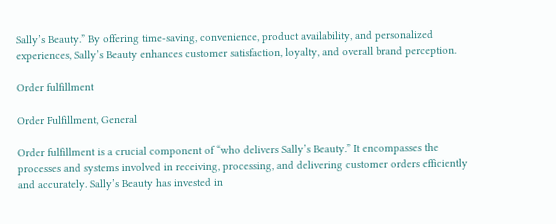Sally’s Beauty.” By offering time-saving, convenience, product availability, and personalized experiences, Sally’s Beauty enhances customer satisfaction, loyalty, and overall brand perception.

Order fulfillment

Order Fulfillment, General

Order fulfillment is a crucial component of “who delivers Sally’s Beauty.” It encompasses the processes and systems involved in receiving, processing, and delivering customer orders efficiently and accurately. Sally’s Beauty has invested in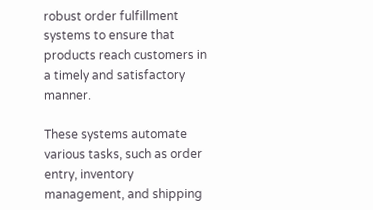robust order fulfillment systems to ensure that products reach customers in a timely and satisfactory manner.

These systems automate various tasks, such as order entry, inventory management, and shipping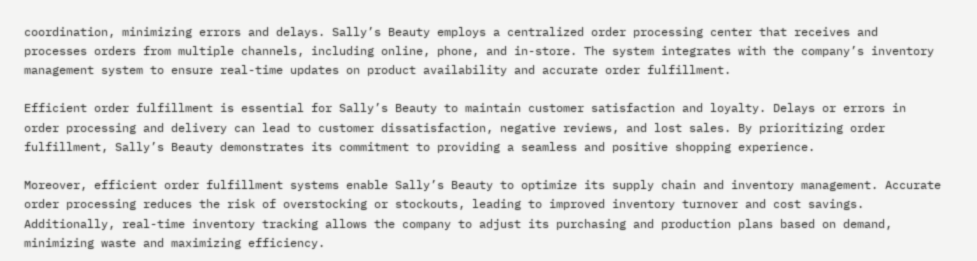coordination, minimizing errors and delays. Sally’s Beauty employs a centralized order processing center that receives and processes orders from multiple channels, including online, phone, and in-store. The system integrates with the company’s inventory management system to ensure real-time updates on product availability and accurate order fulfillment.

Efficient order fulfillment is essential for Sally’s Beauty to maintain customer satisfaction and loyalty. Delays or errors in order processing and delivery can lead to customer dissatisfaction, negative reviews, and lost sales. By prioritizing order fulfillment, Sally’s Beauty demonstrates its commitment to providing a seamless and positive shopping experience.

Moreover, efficient order fulfillment systems enable Sally’s Beauty to optimize its supply chain and inventory management. Accurate order processing reduces the risk of overstocking or stockouts, leading to improved inventory turnover and cost savings. Additionally, real-time inventory tracking allows the company to adjust its purchasing and production plans based on demand, minimizing waste and maximizing efficiency.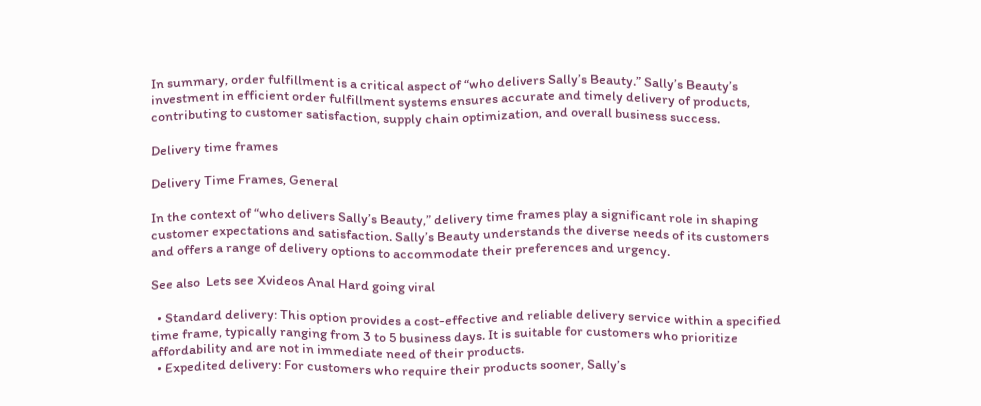In summary, order fulfillment is a critical aspect of “who delivers Sally’s Beauty.” Sally’s Beauty’s investment in efficient order fulfillment systems ensures accurate and timely delivery of products, contributing to customer satisfaction, supply chain optimization, and overall business success.

Delivery time frames

Delivery Time Frames, General

In the context of “who delivers Sally’s Beauty,” delivery time frames play a significant role in shaping customer expectations and satisfaction. Sally’s Beauty understands the diverse needs of its customers and offers a range of delivery options to accommodate their preferences and urgency.

See also  Lets see Xvideos Anal Hard going viral

  • Standard delivery: This option provides a cost-effective and reliable delivery service within a specified time frame, typically ranging from 3 to 5 business days. It is suitable for customers who prioritize affordability and are not in immediate need of their products.
  • Expedited delivery: For customers who require their products sooner, Sally’s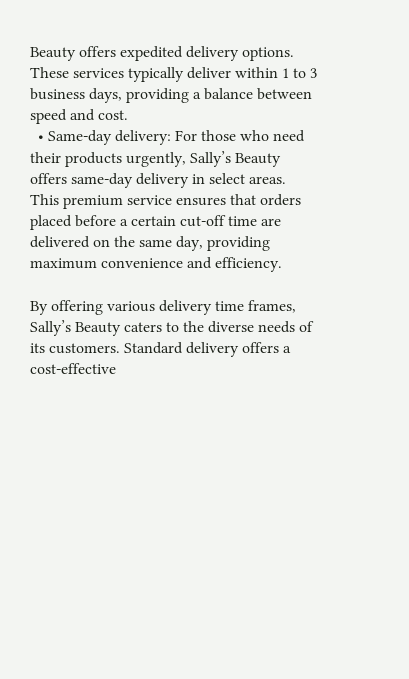Beauty offers expedited delivery options. These services typically deliver within 1 to 3 business days, providing a balance between speed and cost.
  • Same-day delivery: For those who need their products urgently, Sally’s Beauty offers same-day delivery in select areas. This premium service ensures that orders placed before a certain cut-off time are delivered on the same day, providing maximum convenience and efficiency.

By offering various delivery time frames, Sally’s Beauty caters to the diverse needs of its customers. Standard delivery offers a cost-effective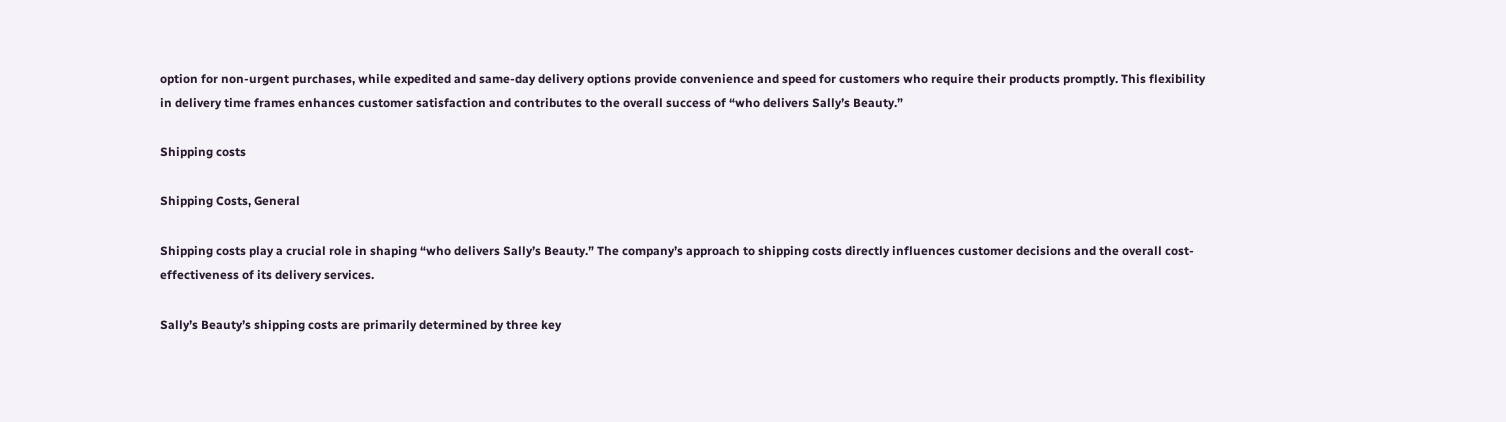option for non-urgent purchases, while expedited and same-day delivery options provide convenience and speed for customers who require their products promptly. This flexibility in delivery time frames enhances customer satisfaction and contributes to the overall success of “who delivers Sally’s Beauty.”

Shipping costs

Shipping Costs, General

Shipping costs play a crucial role in shaping “who delivers Sally’s Beauty.” The company’s approach to shipping costs directly influences customer decisions and the overall cost-effectiveness of its delivery services.

Sally’s Beauty’s shipping costs are primarily determined by three key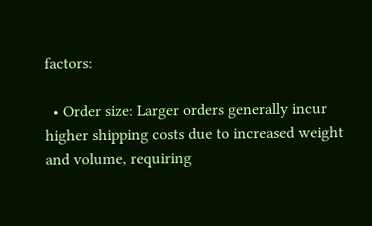factors:

  • Order size: Larger orders generally incur higher shipping costs due to increased weight and volume, requiring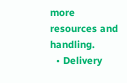more resources and handling.
  • Delivery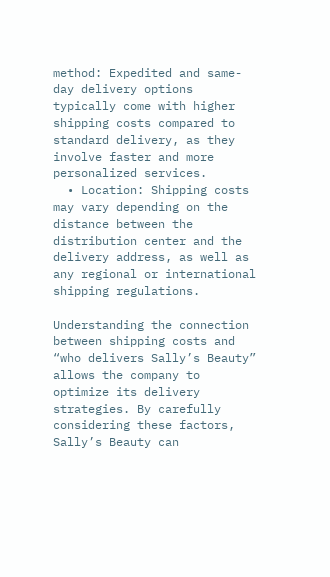method: Expedited and same-day delivery options typically come with higher shipping costs compared to standard delivery, as they involve faster and more personalized services.
  • Location: Shipping costs may vary depending on the distance between the distribution center and the delivery address, as well as any regional or international shipping regulations.

Understanding the connection between shipping costs and “who delivers Sally’s Beauty” allows the company to optimize its delivery strategies. By carefully considering these factors, Sally’s Beauty can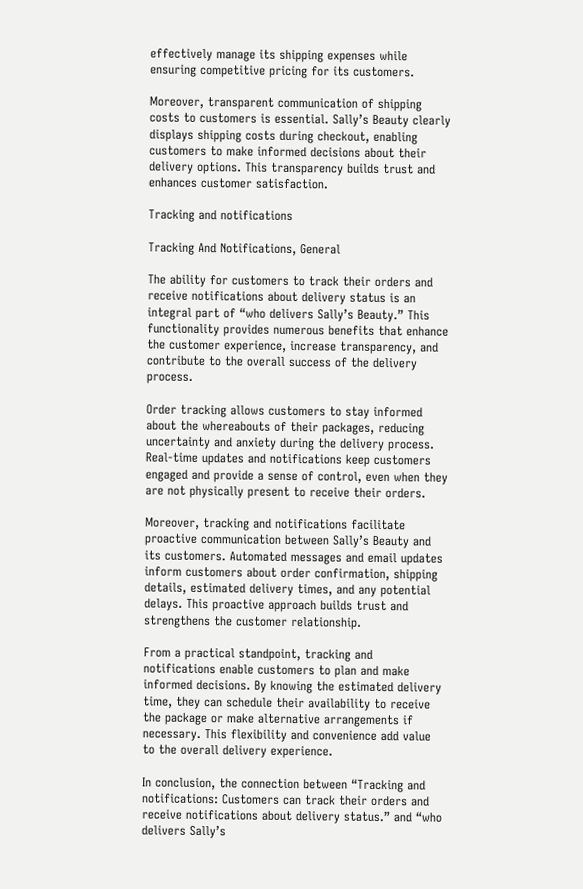effectively manage its shipping expenses while ensuring competitive pricing for its customers.

Moreover, transparent communication of shipping costs to customers is essential. Sally’s Beauty clearly displays shipping costs during checkout, enabling customers to make informed decisions about their delivery options. This transparency builds trust and enhances customer satisfaction.

Tracking and notifications

Tracking And Notifications, General

The ability for customers to track their orders and receive notifications about delivery status is an integral part of “who delivers Sally’s Beauty.” This functionality provides numerous benefits that enhance the customer experience, increase transparency, and contribute to the overall success of the delivery process.

Order tracking allows customers to stay informed about the whereabouts of their packages, reducing uncertainty and anxiety during the delivery process. Real-time updates and notifications keep customers engaged and provide a sense of control, even when they are not physically present to receive their orders.

Moreover, tracking and notifications facilitate proactive communication between Sally’s Beauty and its customers. Automated messages and email updates inform customers about order confirmation, shipping details, estimated delivery times, and any potential delays. This proactive approach builds trust and strengthens the customer relationship.

From a practical standpoint, tracking and notifications enable customers to plan and make informed decisions. By knowing the estimated delivery time, they can schedule their availability to receive the package or make alternative arrangements if necessary. This flexibility and convenience add value to the overall delivery experience.

In conclusion, the connection between “Tracking and notifications: Customers can track their orders and receive notifications about delivery status.” and “who delivers Sally’s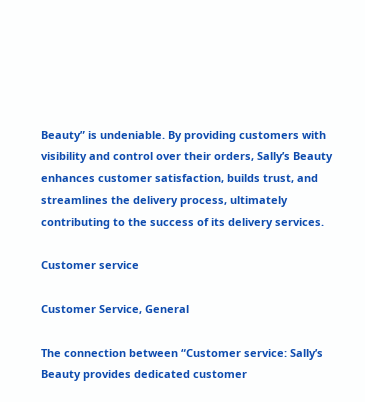Beauty” is undeniable. By providing customers with visibility and control over their orders, Sally’s Beauty enhances customer satisfaction, builds trust, and streamlines the delivery process, ultimately contributing to the success of its delivery services.

Customer service

Customer Service, General

The connection between “Customer service: Sally’s Beauty provides dedicated customer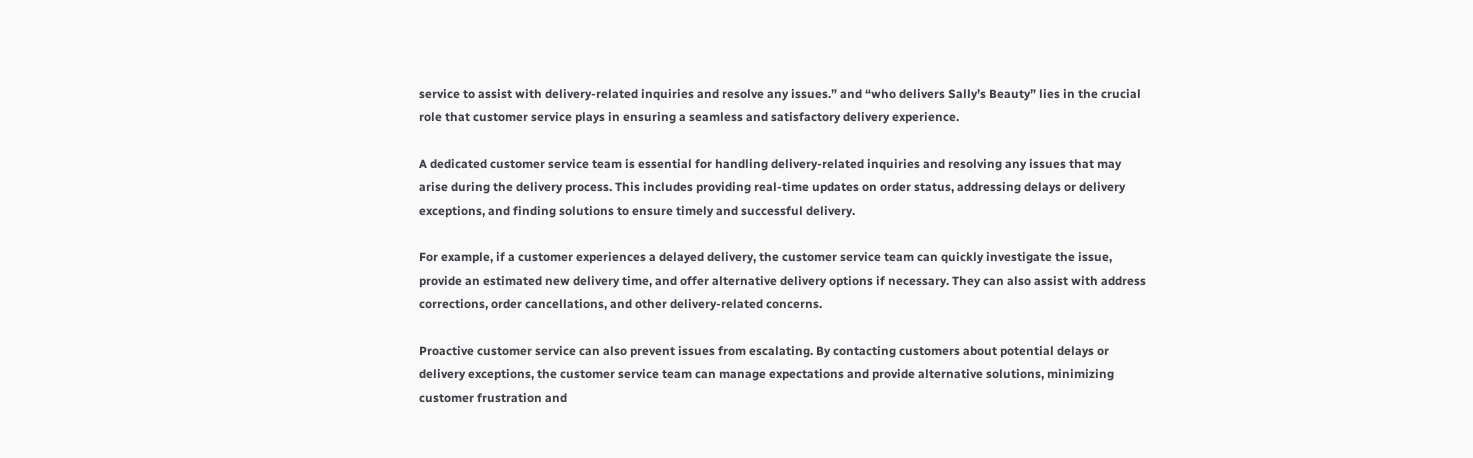service to assist with delivery-related inquiries and resolve any issues.” and “who delivers Sally’s Beauty” lies in the crucial role that customer service plays in ensuring a seamless and satisfactory delivery experience.

A dedicated customer service team is essential for handling delivery-related inquiries and resolving any issues that may arise during the delivery process. This includes providing real-time updates on order status, addressing delays or delivery exceptions, and finding solutions to ensure timely and successful delivery.

For example, if a customer experiences a delayed delivery, the customer service team can quickly investigate the issue, provide an estimated new delivery time, and offer alternative delivery options if necessary. They can also assist with address corrections, order cancellations, and other delivery-related concerns.

Proactive customer service can also prevent issues from escalating. By contacting customers about potential delays or delivery exceptions, the customer service team can manage expectations and provide alternative solutions, minimizing customer frustration and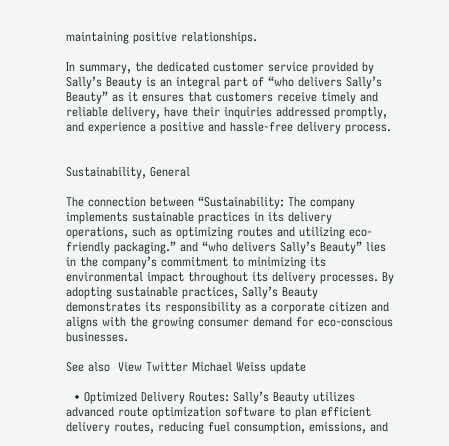maintaining positive relationships.

In summary, the dedicated customer service provided by Sally’s Beauty is an integral part of “who delivers Sally’s Beauty” as it ensures that customers receive timely and reliable delivery, have their inquiries addressed promptly, and experience a positive and hassle-free delivery process.


Sustainability, General

The connection between “Sustainability: The company implements sustainable practices in its delivery operations, such as optimizing routes and utilizing eco-friendly packaging.” and “who delivers Sally’s Beauty” lies in the company’s commitment to minimizing its environmental impact throughout its delivery processes. By adopting sustainable practices, Sally’s Beauty demonstrates its responsibility as a corporate citizen and aligns with the growing consumer demand for eco-conscious businesses.

See also  View Twitter Michael Weiss update

  • Optimized Delivery Routes: Sally’s Beauty utilizes advanced route optimization software to plan efficient delivery routes, reducing fuel consumption, emissions, and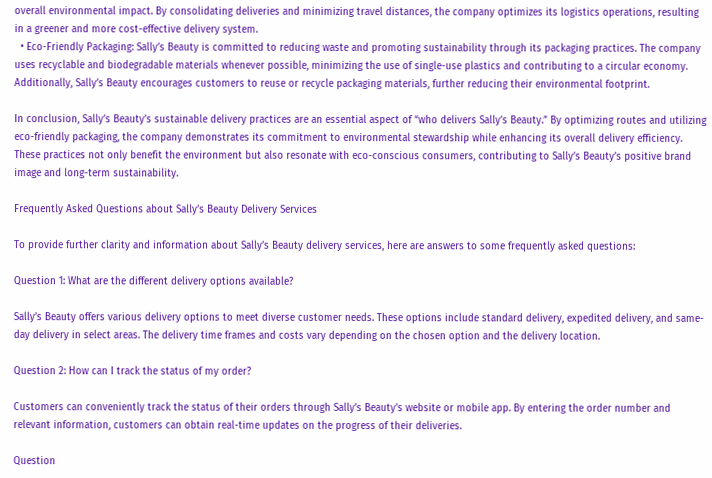overall environmental impact. By consolidating deliveries and minimizing travel distances, the company optimizes its logistics operations, resulting in a greener and more cost-effective delivery system.
  • Eco-Friendly Packaging: Sally’s Beauty is committed to reducing waste and promoting sustainability through its packaging practices. The company uses recyclable and biodegradable materials whenever possible, minimizing the use of single-use plastics and contributing to a circular economy. Additionally, Sally’s Beauty encourages customers to reuse or recycle packaging materials, further reducing their environmental footprint.

In conclusion, Sally’s Beauty’s sustainable delivery practices are an essential aspect of “who delivers Sally’s Beauty.” By optimizing routes and utilizing eco-friendly packaging, the company demonstrates its commitment to environmental stewardship while enhancing its overall delivery efficiency. These practices not only benefit the environment but also resonate with eco-conscious consumers, contributing to Sally’s Beauty’s positive brand image and long-term sustainability.

Frequently Asked Questions about Sally’s Beauty Delivery Services

To provide further clarity and information about Sally’s Beauty delivery services, here are answers to some frequently asked questions:

Question 1: What are the different delivery options available?

Sally’s Beauty offers various delivery options to meet diverse customer needs. These options include standard delivery, expedited delivery, and same-day delivery in select areas. The delivery time frames and costs vary depending on the chosen option and the delivery location.

Question 2: How can I track the status of my order?

Customers can conveniently track the status of their orders through Sally’s Beauty’s website or mobile app. By entering the order number and relevant information, customers can obtain real-time updates on the progress of their deliveries.

Question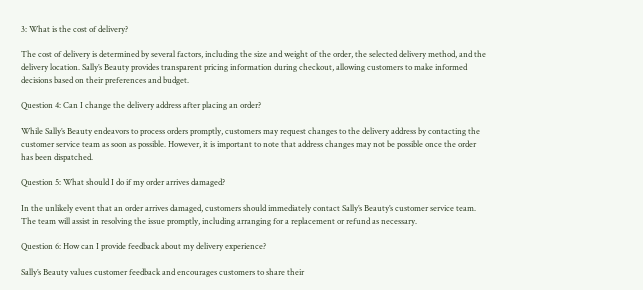3: What is the cost of delivery?

The cost of delivery is determined by several factors, including the size and weight of the order, the selected delivery method, and the delivery location. Sally’s Beauty provides transparent pricing information during checkout, allowing customers to make informed decisions based on their preferences and budget.

Question 4: Can I change the delivery address after placing an order?

While Sally’s Beauty endeavors to process orders promptly, customers may request changes to the delivery address by contacting the customer service team as soon as possible. However, it is important to note that address changes may not be possible once the order has been dispatched.

Question 5: What should I do if my order arrives damaged?

In the unlikely event that an order arrives damaged, customers should immediately contact Sally’s Beauty’s customer service team. The team will assist in resolving the issue promptly, including arranging for a replacement or refund as necessary.

Question 6: How can I provide feedback about my delivery experience?

Sally’s Beauty values customer feedback and encourages customers to share their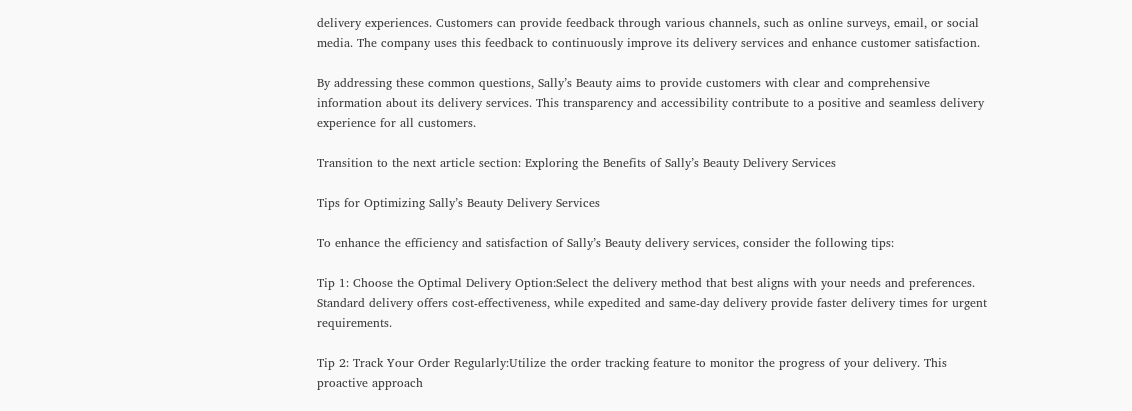delivery experiences. Customers can provide feedback through various channels, such as online surveys, email, or social media. The company uses this feedback to continuously improve its delivery services and enhance customer satisfaction.

By addressing these common questions, Sally’s Beauty aims to provide customers with clear and comprehensive information about its delivery services. This transparency and accessibility contribute to a positive and seamless delivery experience for all customers.

Transition to the next article section: Exploring the Benefits of Sally’s Beauty Delivery Services

Tips for Optimizing Sally’s Beauty Delivery Services

To enhance the efficiency and satisfaction of Sally’s Beauty delivery services, consider the following tips:

Tip 1: Choose the Optimal Delivery Option:Select the delivery method that best aligns with your needs and preferences. Standard delivery offers cost-effectiveness, while expedited and same-day delivery provide faster delivery times for urgent requirements.

Tip 2: Track Your Order Regularly:Utilize the order tracking feature to monitor the progress of your delivery. This proactive approach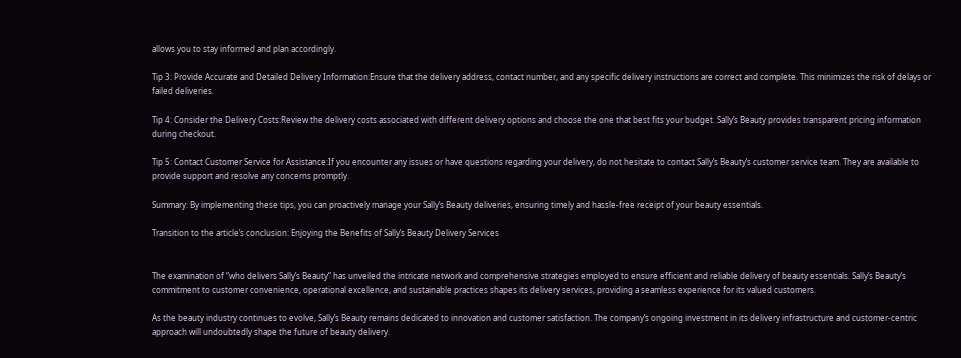allows you to stay informed and plan accordingly.

Tip 3: Provide Accurate and Detailed Delivery Information:Ensure that the delivery address, contact number, and any specific delivery instructions are correct and complete. This minimizes the risk of delays or failed deliveries.

Tip 4: Consider the Delivery Costs:Review the delivery costs associated with different delivery options and choose the one that best fits your budget. Sally’s Beauty provides transparent pricing information during checkout.

Tip 5: Contact Customer Service for Assistance:If you encounter any issues or have questions regarding your delivery, do not hesitate to contact Sally’s Beauty’s customer service team. They are available to provide support and resolve any concerns promptly.

Summary: By implementing these tips, you can proactively manage your Sally’s Beauty deliveries, ensuring timely and hassle-free receipt of your beauty essentials.

Transition to the article’s conclusion: Enjoying the Benefits of Sally’s Beauty Delivery Services


The examination of “who delivers Sally’s Beauty” has unveiled the intricate network and comprehensive strategies employed to ensure efficient and reliable delivery of beauty essentials. Sally’s Beauty’s commitment to customer convenience, operational excellence, and sustainable practices shapes its delivery services, providing a seamless experience for its valued customers.

As the beauty industry continues to evolve, Sally’s Beauty remains dedicated to innovation and customer satisfaction. The company’s ongoing investment in its delivery infrastructure and customer-centric approach will undoubtedly shape the future of beauty delivery.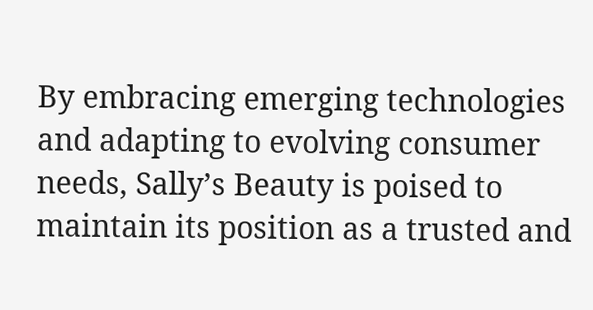By embracing emerging technologies and adapting to evolving consumer needs, Sally’s Beauty is poised to maintain its position as a trusted and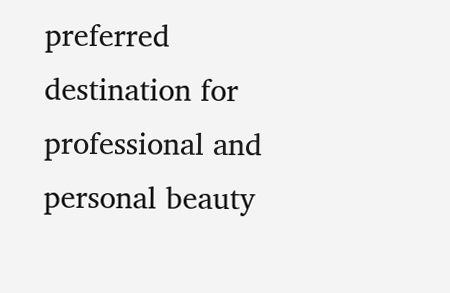preferred destination for professional and personal beauty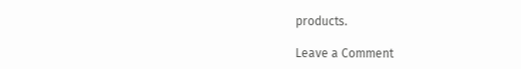products.

Leave a Comment